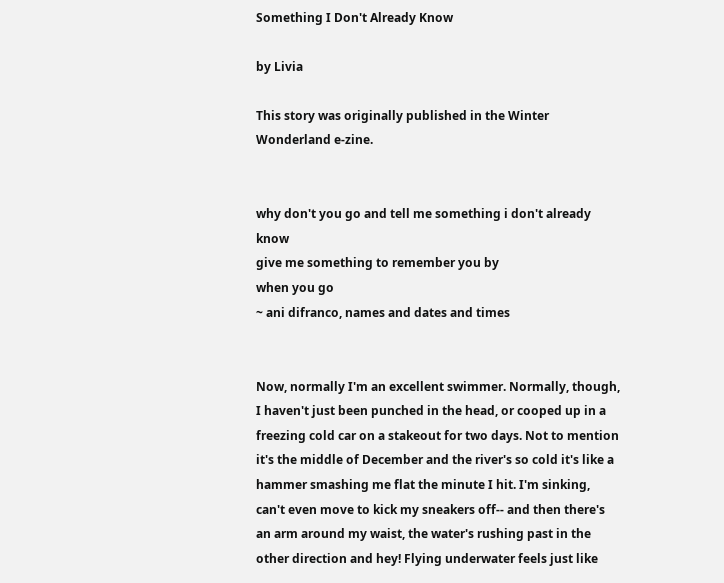Something I Don't Already Know

by Livia

This story was originally published in the Winter Wonderland e-zine.


why don't you go and tell me something i don't already know
give me something to remember you by
when you go
~ ani difranco, names and dates and times


Now, normally I'm an excellent swimmer. Normally, though, I haven't just been punched in the head, or cooped up in a freezing cold car on a stakeout for two days. Not to mention it's the middle of December and the river's so cold it's like a hammer smashing me flat the minute I hit. I'm sinking, can't even move to kick my sneakers off-- and then there's an arm around my waist, the water's rushing past in the other direction and hey! Flying underwater feels just like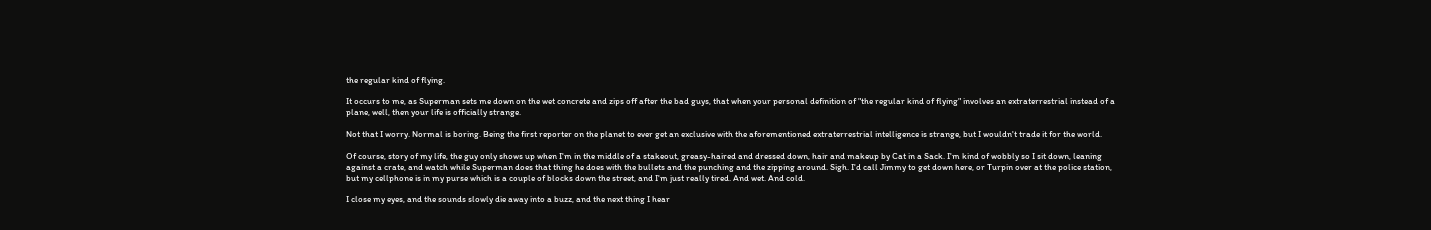the regular kind of flying.

It occurs to me, as Superman sets me down on the wet concrete and zips off after the bad guys, that when your personal definition of "the regular kind of flying" involves an extraterrestrial instead of a plane, well, then your life is officially strange.

Not that I worry. Normal is boring. Being the first reporter on the planet to ever get an exclusive with the aforementioned extraterrestrial intelligence is strange, but I wouldn't trade it for the world.

Of course, story of my life, the guy only shows up when I'm in the middle of a stakeout, greasy-haired and dressed down, hair and makeup by Cat in a Sack. I'm kind of wobbly so I sit down, leaning against a crate, and watch while Superman does that thing he does with the bullets and the punching and the zipping around. Sigh. I'd call Jimmy to get down here, or Turpin over at the police station, but my cellphone is in my purse which is a couple of blocks down the street, and I'm just really tired. And wet. And cold.

I close my eyes, and the sounds slowly die away into a buzz, and the next thing I hear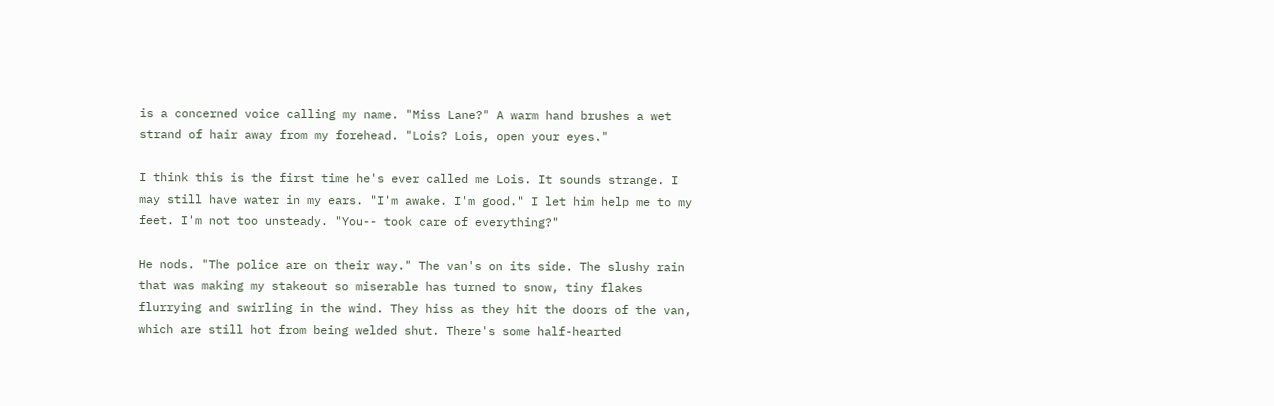is a concerned voice calling my name. "Miss Lane?" A warm hand brushes a wet strand of hair away from my forehead. "Lois? Lois, open your eyes."

I think this is the first time he's ever called me Lois. It sounds strange. I may still have water in my ears. "I'm awake. I'm good." I let him help me to my feet. I'm not too unsteady. "You-- took care of everything?"

He nods. "The police are on their way." The van's on its side. The slushy rain that was making my stakeout so miserable has turned to snow, tiny flakes flurrying and swirling in the wind. They hiss as they hit the doors of the van, which are still hot from being welded shut. There's some half-hearted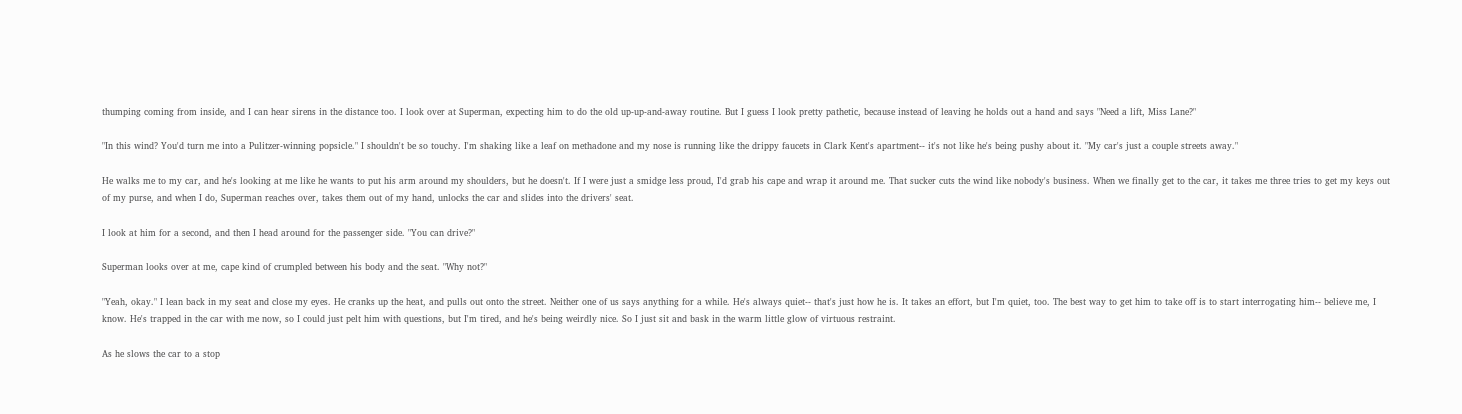thumping coming from inside, and I can hear sirens in the distance too. I look over at Superman, expecting him to do the old up-up-and-away routine. But I guess I look pretty pathetic, because instead of leaving he holds out a hand and says "Need a lift, Miss Lane?"

"In this wind? You'd turn me into a Pulitzer-winning popsicle." I shouldn't be so touchy. I'm shaking like a leaf on methadone and my nose is running like the drippy faucets in Clark Kent's apartment-- it's not like he's being pushy about it. "My car's just a couple streets away."

He walks me to my car, and he's looking at me like he wants to put his arm around my shoulders, but he doesn't. If I were just a smidge less proud, I'd grab his cape and wrap it around me. That sucker cuts the wind like nobody's business. When we finally get to the car, it takes me three tries to get my keys out of my purse, and when I do, Superman reaches over, takes them out of my hand, unlocks the car and slides into the drivers' seat.

I look at him for a second, and then I head around for the passenger side. "You can drive?"

Superman looks over at me, cape kind of crumpled between his body and the seat. "Why not?"

"Yeah, okay." I lean back in my seat and close my eyes. He cranks up the heat, and pulls out onto the street. Neither one of us says anything for a while. He's always quiet-- that's just how he is. It takes an effort, but I'm quiet, too. The best way to get him to take off is to start interrogating him-- believe me, I know. He's trapped in the car with me now, so I could just pelt him with questions, but I'm tired, and he's being weirdly nice. So I just sit and bask in the warm little glow of virtuous restraint.

As he slows the car to a stop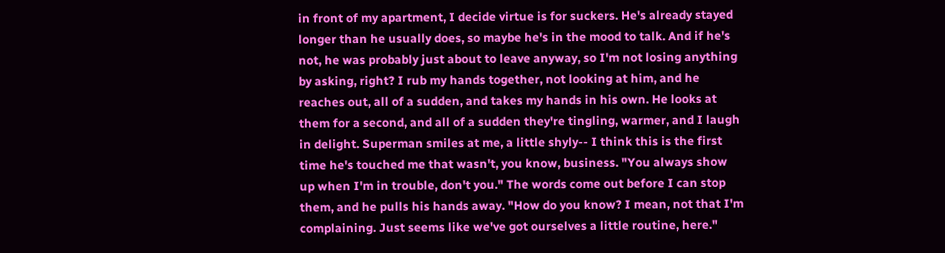in front of my apartment, I decide virtue is for suckers. He's already stayed longer than he usually does, so maybe he's in the mood to talk. And if he's not, he was probably just about to leave anyway, so I'm not losing anything by asking, right? I rub my hands together, not looking at him, and he reaches out, all of a sudden, and takes my hands in his own. He looks at them for a second, and all of a sudden they're tingling, warmer, and I laugh in delight. Superman smiles at me, a little shyly-- I think this is the first time he's touched me that wasn't, you know, business. "You always show up when I'm in trouble, don't you." The words come out before I can stop them, and he pulls his hands away. "How do you know? I mean, not that I'm complaining. Just seems like we've got ourselves a little routine, here."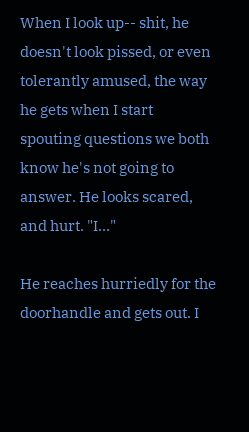When I look up-- shit, he doesn't look pissed, or even tolerantly amused, the way he gets when I start spouting questions we both know he's not going to answer. He looks scared, and hurt. "I..."

He reaches hurriedly for the doorhandle and gets out. I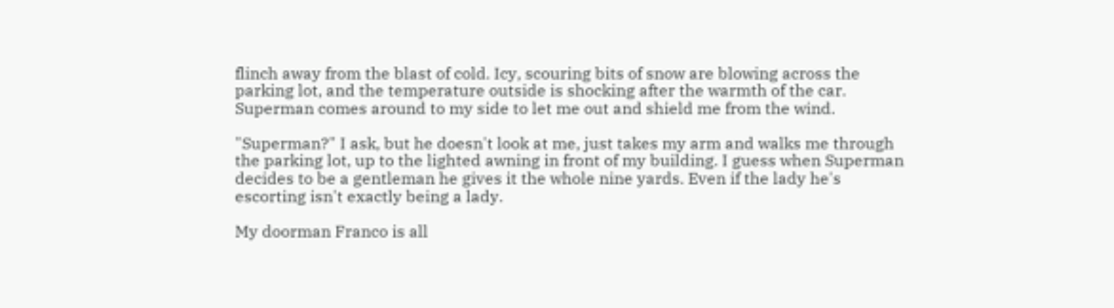flinch away from the blast of cold. Icy, scouring bits of snow are blowing across the parking lot, and the temperature outside is shocking after the warmth of the car. Superman comes around to my side to let me out and shield me from the wind.

"Superman?" I ask, but he doesn't look at me, just takes my arm and walks me through the parking lot, up to the lighted awning in front of my building. I guess when Superman decides to be a gentleman he gives it the whole nine yards. Even if the lady he's escorting isn't exactly being a lady.

My doorman Franco is all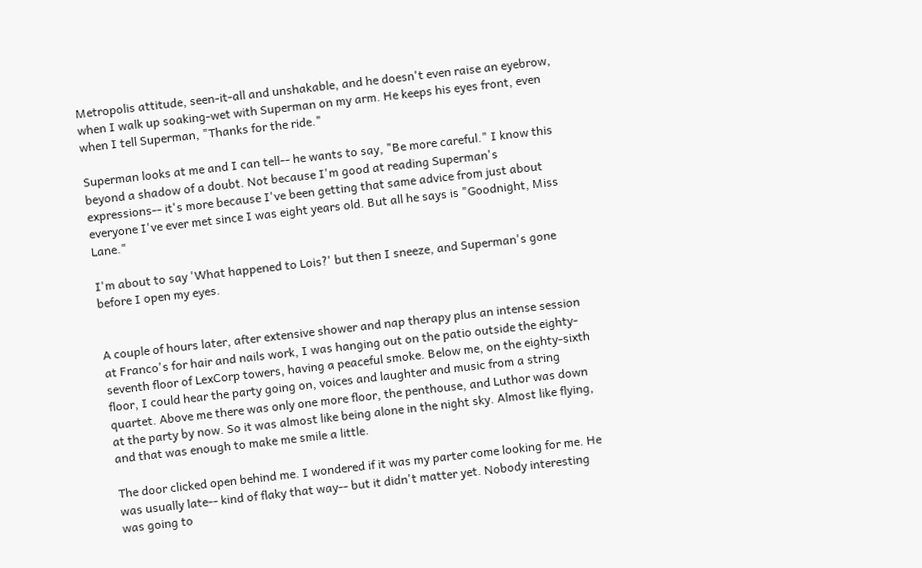Metropolis attitude, seen-it-all and unshakable, and he doesn't even raise an eyebrow, when I walk up soaking-wet with Superman on my arm. He keeps his eyes front, even when I tell Superman, "Thanks for the ride."

Superman looks at me and I can tell-- he wants to say, "Be more careful." I know this beyond a shadow of a doubt. Not because I'm good at reading Superman's expressions-- it's more because I've been getting that same advice from just about everyone I've ever met since I was eight years old. But all he says is "Goodnight, Miss Lane."

I'm about to say 'What happened to Lois?' but then I sneeze, and Superman's gone before I open my eyes.


A couple of hours later, after extensive shower and nap therapy plus an intense session at Franco's for hair and nails work, I was hanging out on the patio outside the eighty-seventh floor of LexCorp towers, having a peaceful smoke. Below me, on the eighty-sixth floor, I could hear the party going on, voices and laughter and music from a string quartet. Above me there was only one more floor, the penthouse, and Luthor was down at the party by now. So it was almost like being alone in the night sky. Almost like flying, and that was enough to make me smile a little.

The door clicked open behind me. I wondered if it was my parter come looking for me. He was usually late-- kind of flaky that way-- but it didn't matter yet. Nobody interesting was going to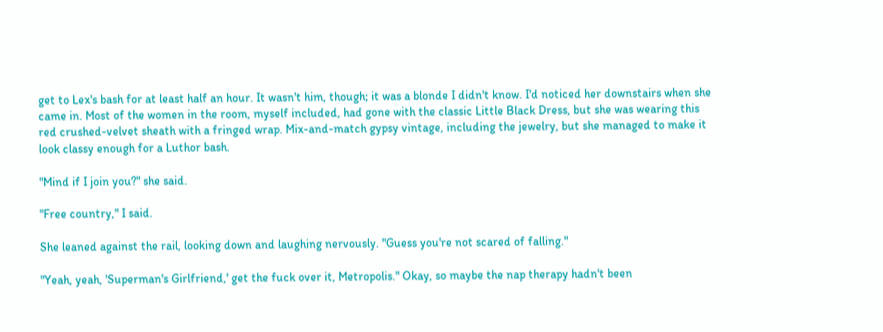get to Lex's bash for at least half an hour. It wasn't him, though; it was a blonde I didn't know. I'd noticed her downstairs when she came in. Most of the women in the room, myself included, had gone with the classic Little Black Dress, but she was wearing this red crushed-velvet sheath with a fringed wrap. Mix-and-match gypsy vintage, including the jewelry, but she managed to make it look classy enough for a Luthor bash.

"Mind if I join you?" she said.

"Free country," I said.

She leaned against the rail, looking down and laughing nervously. "Guess you're not scared of falling."

"Yeah, yeah, 'Superman's Girlfriend,' get the fuck over it, Metropolis." Okay, so maybe the nap therapy hadn't been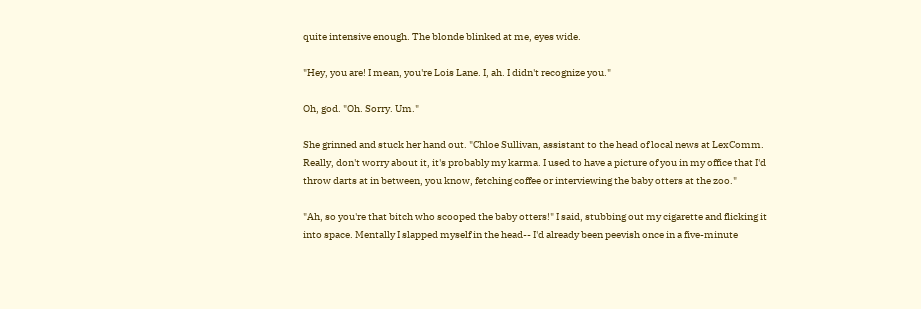quite intensive enough. The blonde blinked at me, eyes wide.

"Hey, you are! I mean, you're Lois Lane. I, ah. I didn't recognize you."

Oh, god. "Oh. Sorry. Um."

She grinned and stuck her hand out. "Chloe Sullivan, assistant to the head of local news at LexComm. Really, don't worry about it, it's probably my karma. I used to have a picture of you in my office that I'd throw darts at in between, you know, fetching coffee or interviewing the baby otters at the zoo."

"Ah, so you're that bitch who scooped the baby otters!" I said, stubbing out my cigarette and flicking it into space. Mentally I slapped myself in the head-- I'd already been peevish once in a five-minute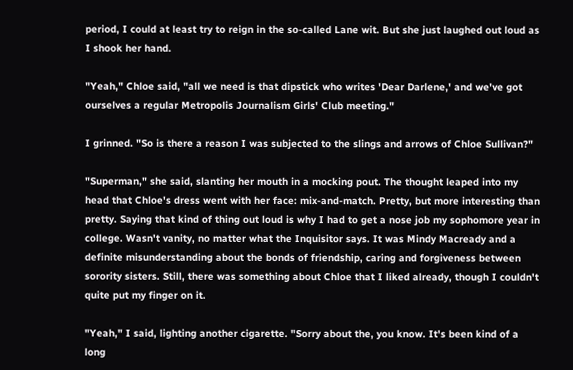period, I could at least try to reign in the so-called Lane wit. But she just laughed out loud as I shook her hand.

"Yeah," Chloe said, "all we need is that dipstick who writes 'Dear Darlene,' and we've got ourselves a regular Metropolis Journalism Girls' Club meeting."

I grinned. "So is there a reason I was subjected to the slings and arrows of Chloe Sullivan?"

"Superman," she said, slanting her mouth in a mocking pout. The thought leaped into my head that Chloe's dress went with her face: mix-and-match. Pretty, but more interesting than pretty. Saying that kind of thing out loud is why I had to get a nose job my sophomore year in college. Wasn't vanity, no matter what the Inquisitor says. It was Mindy Macready and a definite misunderstanding about the bonds of friendship, caring and forgiveness between sorority sisters. Still, there was something about Chloe that I liked already, though I couldn't quite put my finger on it.

"Yeah," I said, lighting another cigarette. "Sorry about the, you know. It's been kind of a long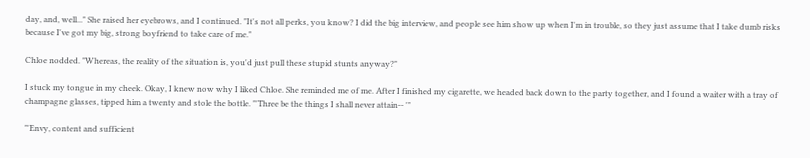day, and, well..." She raised her eyebrows, and I continued. "It's not all perks, you know? I did the big interview, and people see him show up when I'm in trouble, so they just assume that I take dumb risks because I've got my big, strong boyfriend to take care of me."

Chloe nodded. "Whereas, the reality of the situation is, you'd just pull these stupid stunts anyway?"

I stuck my tongue in my cheek. Okay, I knew now why I liked Chloe. She reminded me of me. After I finished my cigarette, we headed back down to the party together, and I found a waiter with a tray of champagne glasses, tipped him a twenty and stole the bottle. "'Three be the things I shall never attain-- '"

"'Envy, content and sufficient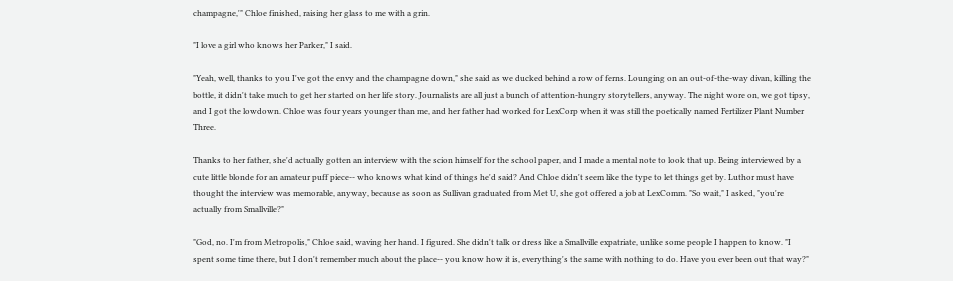champagne,'" Chloe finished, raising her glass to me with a grin.

"I love a girl who knows her Parker," I said.

"Yeah, well, thanks to you I've got the envy and the champagne down," she said as we ducked behind a row of ferns. Lounging on an out-of-the-way divan, killing the bottle, it didn't take much to get her started on her life story. Journalists are all just a bunch of attention-hungry storytellers, anyway. The night wore on, we got tipsy, and I got the lowdown. Chloe was four years younger than me, and her father had worked for LexCorp when it was still the poetically named Fertilizer Plant Number Three.

Thanks to her father, she'd actually gotten an interview with the scion himself for the school paper, and I made a mental note to look that up. Being interviewed by a cute little blonde for an amateur puff piece-- who knows what kind of things he'd said? And Chloe didn't seem like the type to let things get by. Luthor must have thought the interview was memorable, anyway, because as soon as Sullivan graduated from Met U, she got offered a job at LexComm. "So wait," I asked, "you're actually from Smallville?"

"God, no. I'm from Metropolis," Chloe said, waving her hand. I figured. She didn't talk or dress like a Smallville expatriate, unlike some people I happen to know. "I spent some time there, but I don't remember much about the place-- you know how it is, everything's the same with nothing to do. Have you ever been out that way?"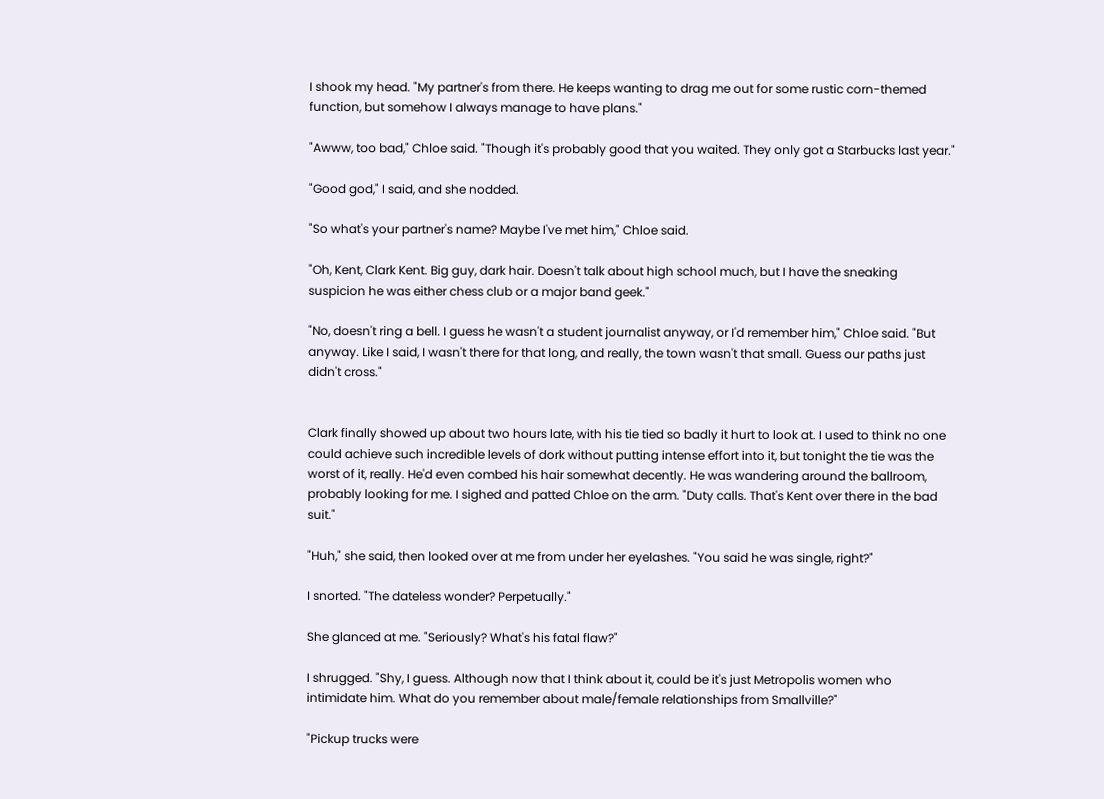I shook my head. "My partner's from there. He keeps wanting to drag me out for some rustic corn-themed function, but somehow I always manage to have plans."

"Awww, too bad," Chloe said. "Though it's probably good that you waited. They only got a Starbucks last year."

"Good god," I said, and she nodded.

"So what's your partner's name? Maybe I've met him," Chloe said.

"Oh, Kent, Clark Kent. Big guy, dark hair. Doesn't talk about high school much, but I have the sneaking suspicion he was either chess club or a major band geek."

"No, doesn't ring a bell. I guess he wasn't a student journalist anyway, or I'd remember him," Chloe said. "But anyway. Like I said, I wasn't there for that long, and really, the town wasn't that small. Guess our paths just didn't cross."


Clark finally showed up about two hours late, with his tie tied so badly it hurt to look at. I used to think no one could achieve such incredible levels of dork without putting intense effort into it, but tonight the tie was the worst of it, really. He'd even combed his hair somewhat decently. He was wandering around the ballroom, probably looking for me. I sighed and patted Chloe on the arm. "Duty calls. That's Kent over there in the bad suit."

"Huh," she said, then looked over at me from under her eyelashes. "You said he was single, right?"

I snorted. "The dateless wonder? Perpetually."

She glanced at me. "Seriously? What's his fatal flaw?"

I shrugged. "Shy, I guess. Although now that I think about it, could be it's just Metropolis women who intimidate him. What do you remember about male/female relationships from Smallville?"

"Pickup trucks were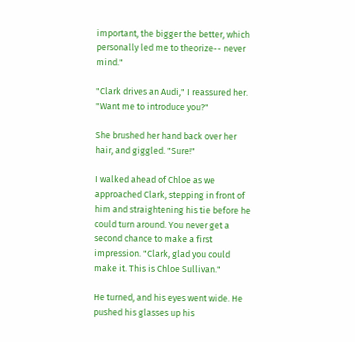important, the bigger the better, which personally led me to theorize-- never mind."

"Clark drives an Audi," I reassured her. "Want me to introduce you?"

She brushed her hand back over her hair, and giggled. "Sure!"

I walked ahead of Chloe as we approached Clark, stepping in front of him and straightening his tie before he could turn around. You never get a second chance to make a first impression. "Clark, glad you could make it. This is Chloe Sullivan."

He turned, and his eyes went wide. He pushed his glasses up his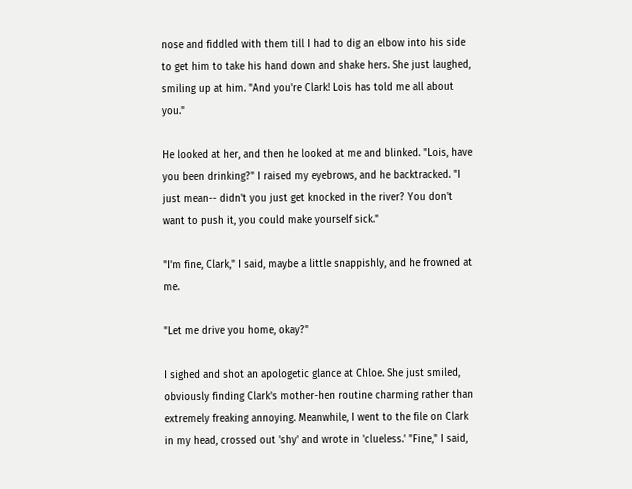nose and fiddled with them till I had to dig an elbow into his side to get him to take his hand down and shake hers. She just laughed, smiling up at him. "And you're Clark! Lois has told me all about you."

He looked at her, and then he looked at me and blinked. "Lois, have you been drinking?" I raised my eyebrows, and he backtracked. "I just mean-- didn't you just get knocked in the river? You don't want to push it, you could make yourself sick."

"I'm fine, Clark," I said, maybe a little snappishly, and he frowned at me.

"Let me drive you home, okay?"

I sighed and shot an apologetic glance at Chloe. She just smiled, obviously finding Clark's mother-hen routine charming rather than extremely freaking annoying. Meanwhile, I went to the file on Clark in my head, crossed out 'shy' and wrote in 'clueless.' "Fine," I said,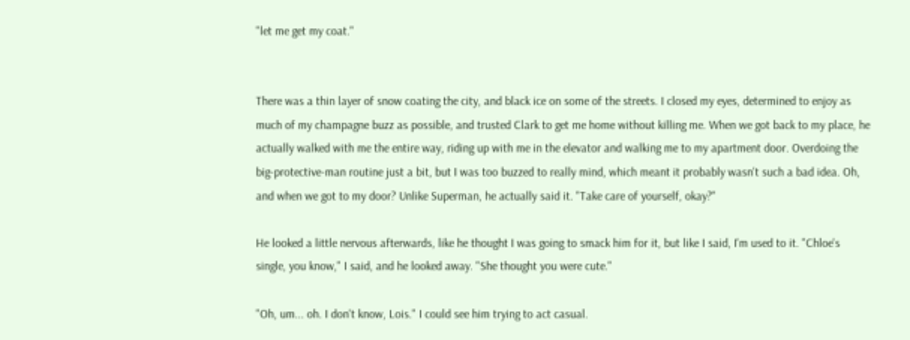"let me get my coat."


There was a thin layer of snow coating the city, and black ice on some of the streets. I closed my eyes, determined to enjoy as much of my champagne buzz as possible, and trusted Clark to get me home without killing me. When we got back to my place, he actually walked with me the entire way, riding up with me in the elevator and walking me to my apartment door. Overdoing the big-protective-man routine just a bit, but I was too buzzed to really mind, which meant it probably wasn't such a bad idea. Oh, and when we got to my door? Unlike Superman, he actually said it. "Take care of yourself, okay?"

He looked a little nervous afterwards, like he thought I was going to smack him for it, but like I said, I'm used to it. "Chloe's single, you know," I said, and he looked away. "She thought you were cute."

"Oh, um... oh. I don't know, Lois." I could see him trying to act casual.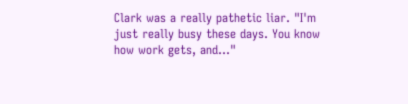Clark was a really pathetic liar. "I'm just really busy these days. You know how work gets, and..."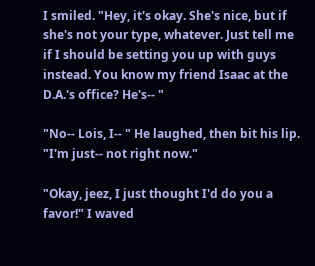I smiled. "Hey, it's okay. She's nice, but if she's not your type, whatever. Just tell me if I should be setting you up with guys instead. You know my friend Isaac at the D.A.'s office? He's-- "

"No-- Lois, I-- " He laughed, then bit his lip. "I'm just-- not right now."

"Okay, jeez, I just thought I'd do you a favor!" I waved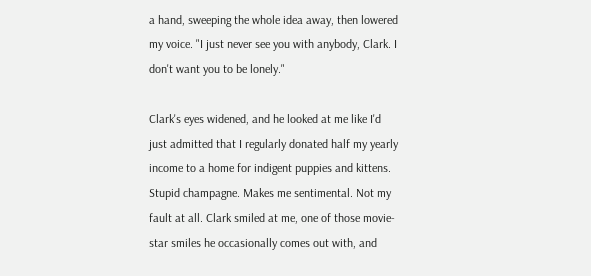a hand, sweeping the whole idea away, then lowered my voice. "I just never see you with anybody, Clark. I don't want you to be lonely."

Clark's eyes widened, and he looked at me like I'd just admitted that I regularly donated half my yearly income to a home for indigent puppies and kittens. Stupid champagne. Makes me sentimental. Not my fault at all. Clark smiled at me, one of those movie-star smiles he occasionally comes out with, and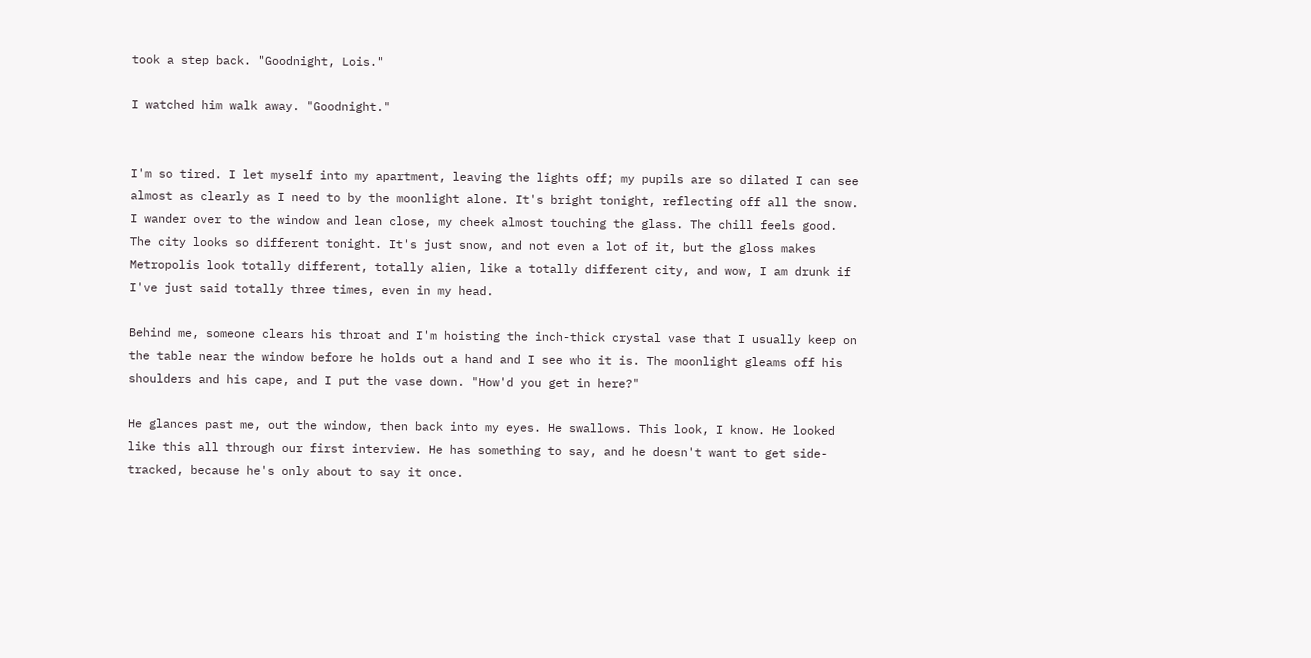took a step back. "Goodnight, Lois."

I watched him walk away. "Goodnight."


I'm so tired. I let myself into my apartment, leaving the lights off; my pupils are so dilated I can see almost as clearly as I need to by the moonlight alone. It's bright tonight, reflecting off all the snow. I wander over to the window and lean close, my cheek almost touching the glass. The chill feels good. The city looks so different tonight. It's just snow, and not even a lot of it, but the gloss makes Metropolis look totally different, totally alien, like a totally different city, and wow, I am drunk if I've just said totally three times, even in my head.

Behind me, someone clears his throat and I'm hoisting the inch-thick crystal vase that I usually keep on the table near the window before he holds out a hand and I see who it is. The moonlight gleams off his shoulders and his cape, and I put the vase down. "How'd you get in here?"

He glances past me, out the window, then back into my eyes. He swallows. This look, I know. He looked like this all through our first interview. He has something to say, and he doesn't want to get side-tracked, because he's only about to say it once.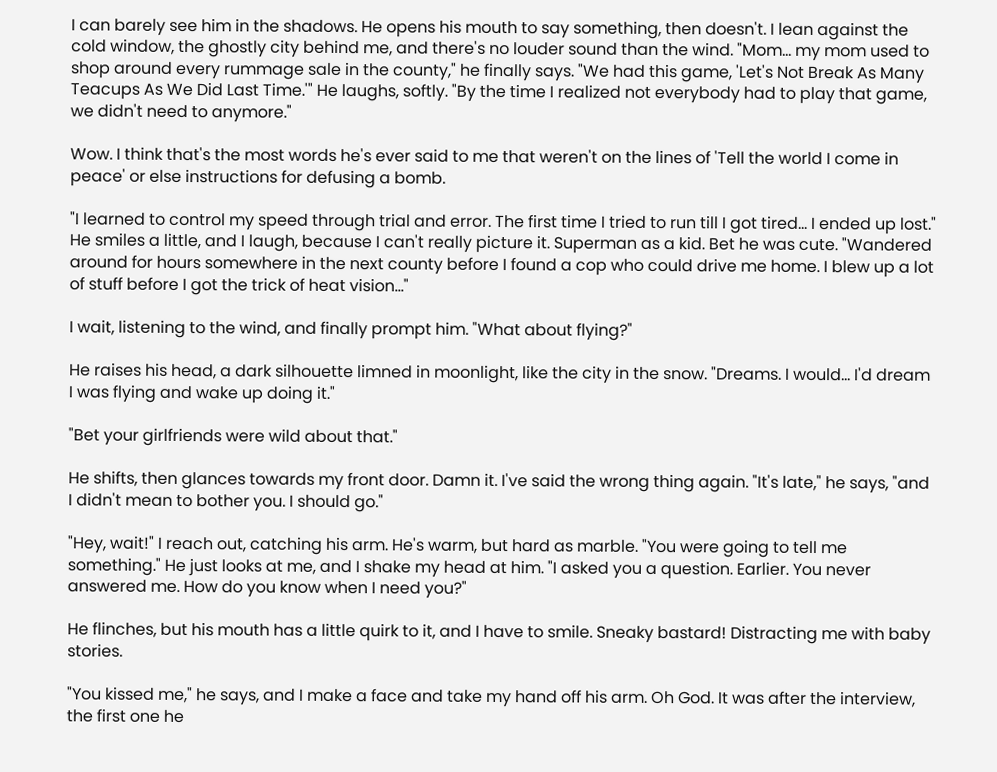I can barely see him in the shadows. He opens his mouth to say something, then doesn't. I lean against the cold window, the ghostly city behind me, and there's no louder sound than the wind. "Mom... my mom used to shop around every rummage sale in the county," he finally says. "We had this game, 'Let's Not Break As Many Teacups As We Did Last Time.'" He laughs, softly. "By the time I realized not everybody had to play that game, we didn't need to anymore."

Wow. I think that's the most words he's ever said to me that weren't on the lines of 'Tell the world I come in peace' or else instructions for defusing a bomb.

"I learned to control my speed through trial and error. The first time I tried to run till I got tired... I ended up lost." He smiles a little, and I laugh, because I can't really picture it. Superman as a kid. Bet he was cute. "Wandered around for hours somewhere in the next county before I found a cop who could drive me home. I blew up a lot of stuff before I got the trick of heat vision..."

I wait, listening to the wind, and finally prompt him. "What about flying?"

He raises his head, a dark silhouette limned in moonlight, like the city in the snow. "Dreams. I would... I'd dream I was flying and wake up doing it."

"Bet your girlfriends were wild about that."

He shifts, then glances towards my front door. Damn it. I've said the wrong thing again. "It's late," he says, "and I didn't mean to bother you. I should go."

"Hey, wait!" I reach out, catching his arm. He's warm, but hard as marble. "You were going to tell me something." He just looks at me, and I shake my head at him. "I asked you a question. Earlier. You never answered me. How do you know when I need you?"

He flinches, but his mouth has a little quirk to it, and I have to smile. Sneaky bastard! Distracting me with baby stories.

"You kissed me," he says, and I make a face and take my hand off his arm. Oh God. It was after the interview, the first one he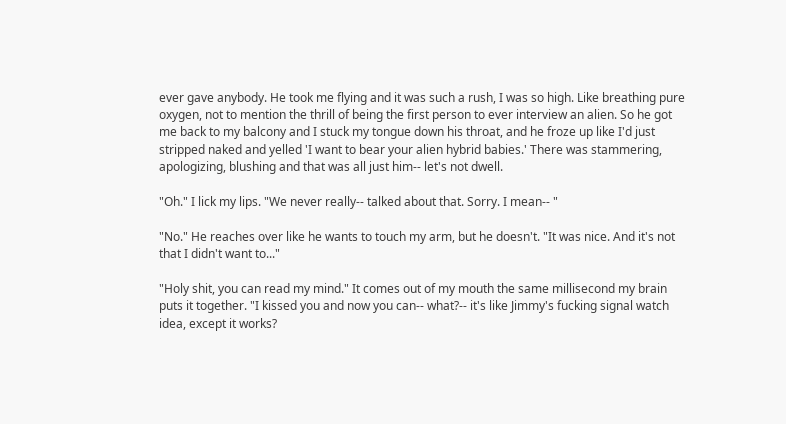ever gave anybody. He took me flying and it was such a rush, I was so high. Like breathing pure oxygen, not to mention the thrill of being the first person to ever interview an alien. So he got me back to my balcony and I stuck my tongue down his throat, and he froze up like I'd just stripped naked and yelled 'I want to bear your alien hybrid babies.' There was stammering, apologizing, blushing and that was all just him-- let's not dwell.

"Oh." I lick my lips. "We never really-- talked about that. Sorry. I mean-- "

"No." He reaches over like he wants to touch my arm, but he doesn't. "It was nice. And it's not that I didn't want to..."

"Holy shit, you can read my mind." It comes out of my mouth the same millisecond my brain puts it together. "I kissed you and now you can-- what?-- it's like Jimmy's fucking signal watch idea, except it works?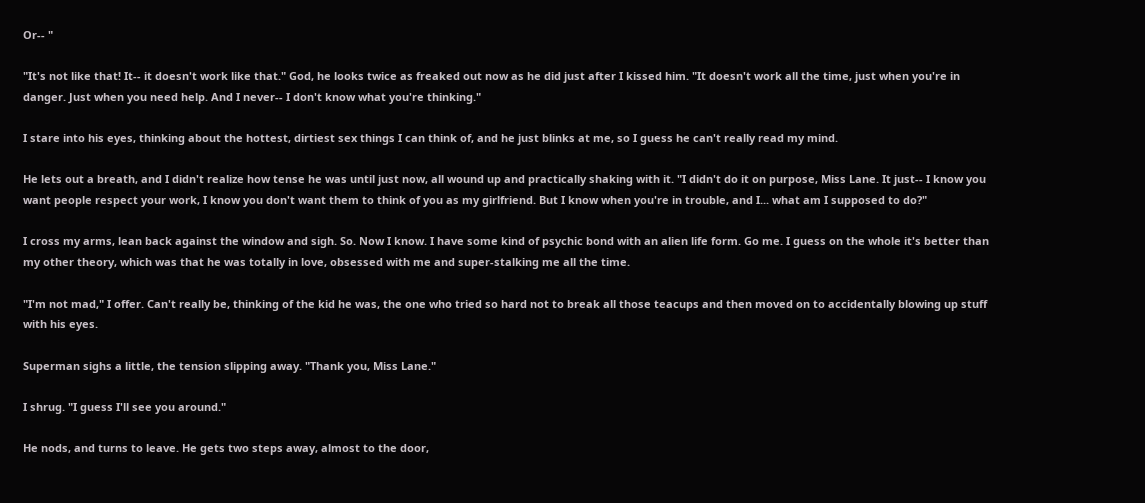Or-- "

"It's not like that! It-- it doesn't work like that." God, he looks twice as freaked out now as he did just after I kissed him. "It doesn't work all the time, just when you're in danger. Just when you need help. And I never-- I don't know what you're thinking."

I stare into his eyes, thinking about the hottest, dirtiest sex things I can think of, and he just blinks at me, so I guess he can't really read my mind.

He lets out a breath, and I didn't realize how tense he was until just now, all wound up and practically shaking with it. "I didn't do it on purpose, Miss Lane. It just-- I know you want people respect your work, I know you don't want them to think of you as my girlfriend. But I know when you're in trouble, and I... what am I supposed to do?"

I cross my arms, lean back against the window and sigh. So. Now I know. I have some kind of psychic bond with an alien life form. Go me. I guess on the whole it's better than my other theory, which was that he was totally in love, obsessed with me and super-stalking me all the time.

"I'm not mad," I offer. Can't really be, thinking of the kid he was, the one who tried so hard not to break all those teacups and then moved on to accidentally blowing up stuff with his eyes.

Superman sighs a little, the tension slipping away. "Thank you, Miss Lane."

I shrug. "I guess I'll see you around."

He nods, and turns to leave. He gets two steps away, almost to the door,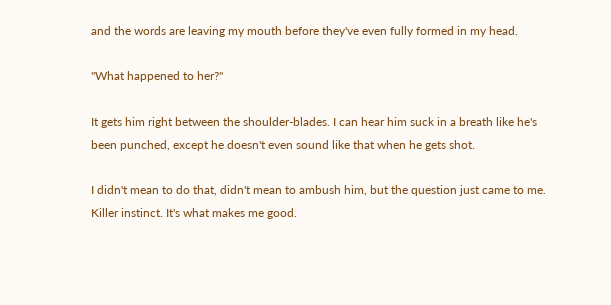and the words are leaving my mouth before they've even fully formed in my head.

"What happened to her?"

It gets him right between the shoulder-blades. I can hear him suck in a breath like he's been punched, except he doesn't even sound like that when he gets shot.

I didn't mean to do that, didn't mean to ambush him, but the question just came to me. Killer instinct. It's what makes me good.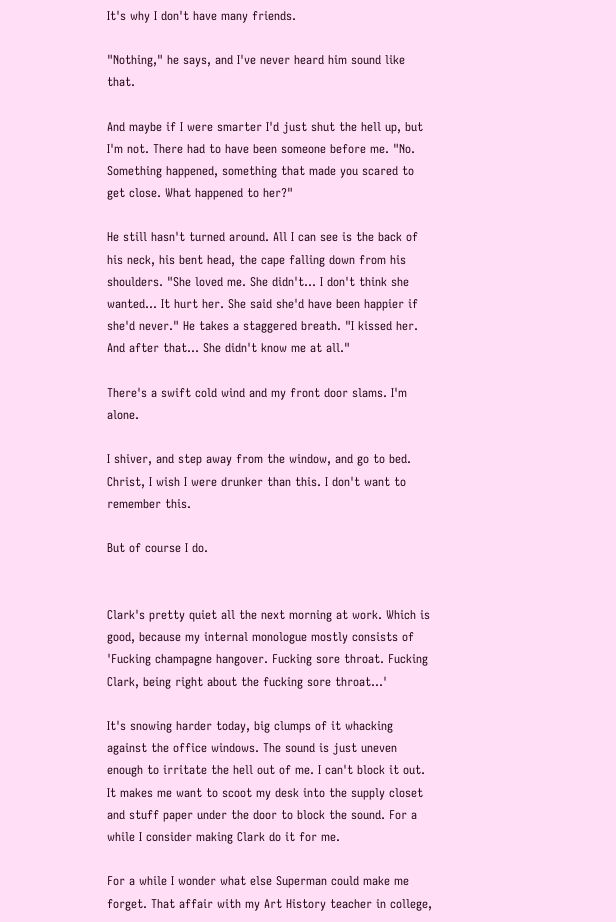It's why I don't have many friends.

"Nothing," he says, and I've never heard him sound like that.

And maybe if I were smarter I'd just shut the hell up, but I'm not. There had to have been someone before me. "No. Something happened, something that made you scared to get close. What happened to her?"

He still hasn't turned around. All I can see is the back of his neck, his bent head, the cape falling down from his shoulders. "She loved me. She didn't... I don't think she wanted... It hurt her. She said she'd have been happier if she'd never." He takes a staggered breath. "I kissed her. And after that... She didn't know me at all."

There's a swift cold wind and my front door slams. I'm alone.

I shiver, and step away from the window, and go to bed. Christ, I wish I were drunker than this. I don't want to remember this.

But of course I do.


Clark's pretty quiet all the next morning at work. Which is good, because my internal monologue mostly consists of 'Fucking champagne hangover. Fucking sore throat. Fucking Clark, being right about the fucking sore throat...'

It's snowing harder today, big clumps of it whacking against the office windows. The sound is just uneven enough to irritate the hell out of me. I can't block it out. It makes me want to scoot my desk into the supply closet and stuff paper under the door to block the sound. For a while I consider making Clark do it for me.

For a while I wonder what else Superman could make me forget. That affair with my Art History teacher in college,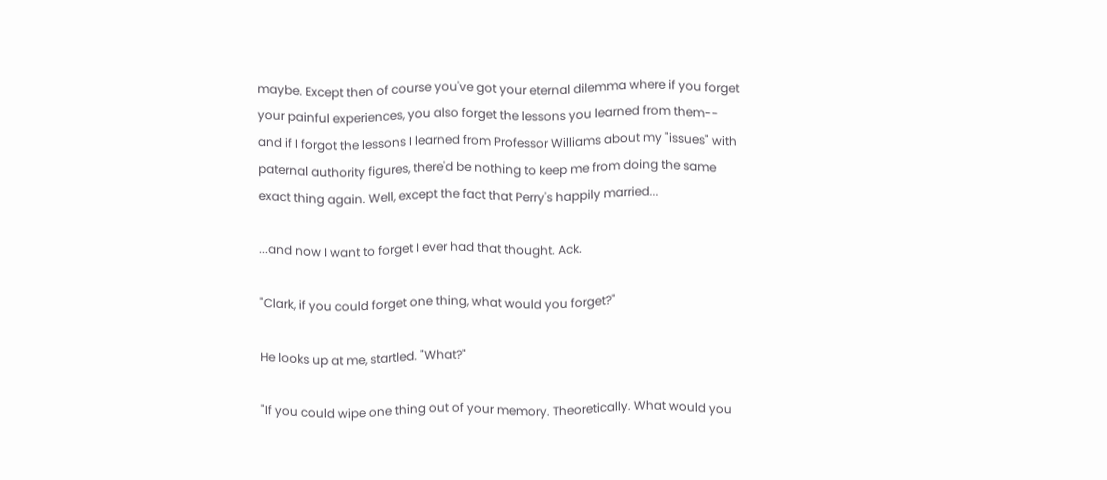maybe. Except then of course you've got your eternal dilemma where if you forget your painful experiences, you also forget the lessons you learned from them-- and if I forgot the lessons I learned from Professor Williams about my "issues" with paternal authority figures, there'd be nothing to keep me from doing the same exact thing again. Well, except the fact that Perry's happily married...

...and now I want to forget I ever had that thought. Ack.

"Clark, if you could forget one thing, what would you forget?"

He looks up at me, startled. "What?"

"If you could wipe one thing out of your memory. Theoretically. What would you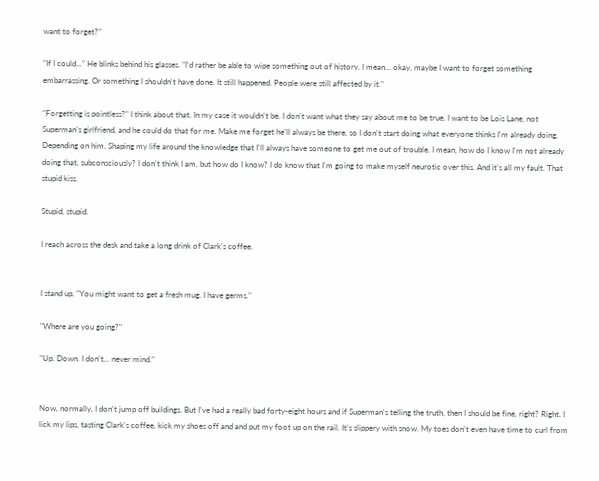want to forget?"

"If I could..." He blinks behind his glasses. "I'd rather be able to wipe something out of history. I mean... okay, maybe I want to forget something embarrassing. Or something I shouldn't have done. It still happened. People were still affected by it."

"Forgetting is pointless?" I think about that. In my case it wouldn't be. I don't want what they say about me to be true. I want to be Lois Lane, not Superman's girlfriend, and he could do that for me. Make me forget he'll always be there, so I don't start doing what everyone thinks I'm already doing. Depending on him. Shaping my life around the knowledge that I'll always have someone to get me out of trouble. I mean, how do I know I'm not already doing that, subconsciously? I don't think I am, but how do I know? I do know that I'm going to make myself neurotic over this. And it's all my fault. That stupid kiss.

Stupid, stupid.

I reach across the desk and take a long drink of Clark's coffee.


I stand up. "You might want to get a fresh mug. I have germs."

"Where are you going?"

"Up. Down. I don't... never mind."


Now, normally, I don't jump off buildings. But I've had a really bad forty-eight hours and if Superman's telling the truth, then I should be fine, right? Right. I lick my lips, tasting Clark's coffee, kick my shoes off and and put my foot up on the rail. It's slippery with snow. My toes don't even have time to curl from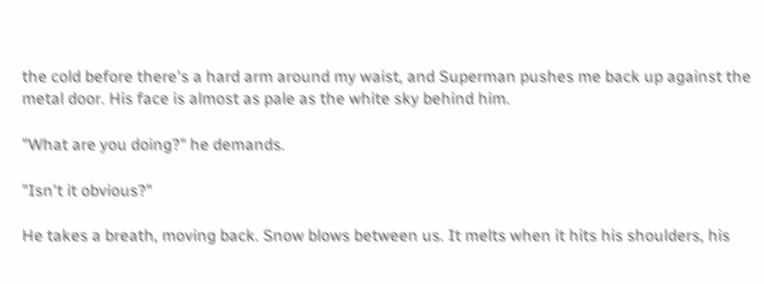the cold before there's a hard arm around my waist, and Superman pushes me back up against the metal door. His face is almost as pale as the white sky behind him.

"What are you doing?" he demands.

"Isn't it obvious?"

He takes a breath, moving back. Snow blows between us. It melts when it hits his shoulders, his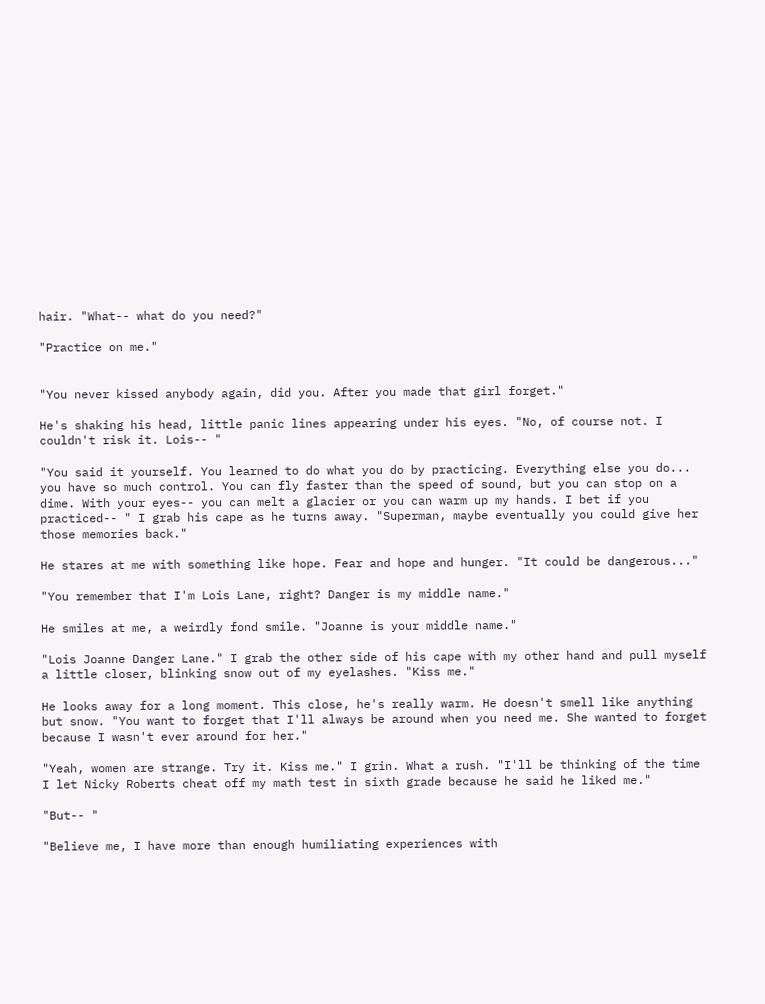hair. "What-- what do you need?"

"Practice on me."


"You never kissed anybody again, did you. After you made that girl forget."

He's shaking his head, little panic lines appearing under his eyes. "No, of course not. I couldn't risk it. Lois-- "

"You said it yourself. You learned to do what you do by practicing. Everything else you do... you have so much control. You can fly faster than the speed of sound, but you can stop on a dime. With your eyes-- you can melt a glacier or you can warm up my hands. I bet if you practiced-- " I grab his cape as he turns away. "Superman, maybe eventually you could give her those memories back."

He stares at me with something like hope. Fear and hope and hunger. "It could be dangerous..."

"You remember that I'm Lois Lane, right? Danger is my middle name."

He smiles at me, a weirdly fond smile. "Joanne is your middle name."

"Lois Joanne Danger Lane." I grab the other side of his cape with my other hand and pull myself a little closer, blinking snow out of my eyelashes. "Kiss me."

He looks away for a long moment. This close, he's really warm. He doesn't smell like anything but snow. "You want to forget that I'll always be around when you need me. She wanted to forget because I wasn't ever around for her."

"Yeah, women are strange. Try it. Kiss me." I grin. What a rush. "I'll be thinking of the time I let Nicky Roberts cheat off my math test in sixth grade because he said he liked me."

"But-- "

"Believe me, I have more than enough humiliating experiences with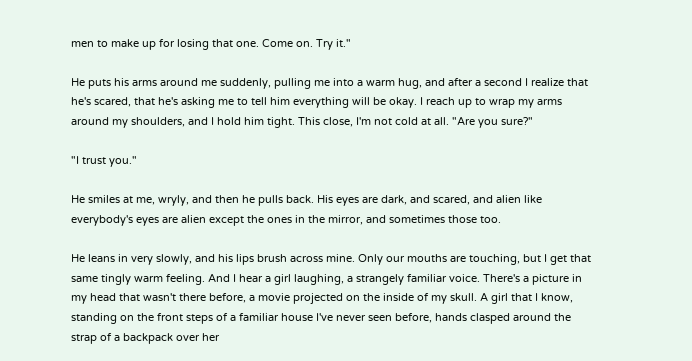men to make up for losing that one. Come on. Try it."

He puts his arms around me suddenly, pulling me into a warm hug, and after a second I realize that he's scared, that he's asking me to tell him everything will be okay. I reach up to wrap my arms around my shoulders, and I hold him tight. This close, I'm not cold at all. "Are you sure?"

"I trust you."

He smiles at me, wryly, and then he pulls back. His eyes are dark, and scared, and alien like everybody's eyes are alien except the ones in the mirror, and sometimes those too.

He leans in very slowly, and his lips brush across mine. Only our mouths are touching, but I get that same tingly warm feeling. And I hear a girl laughing, a strangely familiar voice. There's a picture in my head that wasn't there before, a movie projected on the inside of my skull. A girl that I know, standing on the front steps of a familiar house I've never seen before, hands clasped around the strap of a backpack over her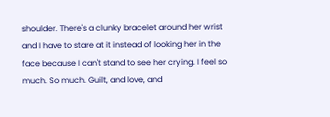shoulder. There's a clunky bracelet around her wrist and I have to stare at it instead of looking her in the face because I can't stand to see her crying. I feel so much. So much. Guilt, and love, and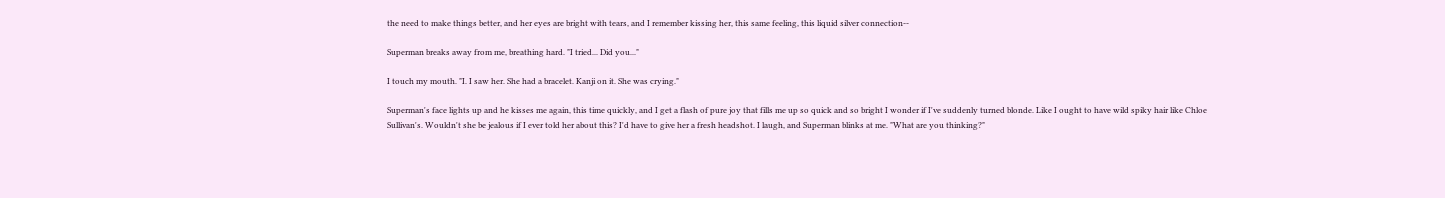the need to make things better, and her eyes are bright with tears, and I remember kissing her, this same feeling, this liquid silver connection--

Superman breaks away from me, breathing hard. "I tried... Did you..."

I touch my mouth. "I. I saw her. She had a bracelet. Kanji on it. She was crying."

Superman's face lights up and he kisses me again, this time quickly, and I get a flash of pure joy that fills me up so quick and so bright I wonder if I've suddenly turned blonde. Like I ought to have wild spiky hair like Chloe Sullivan's. Wouldn't she be jealous if I ever told her about this? I'd have to give her a fresh headshot. I laugh, and Superman blinks at me. "What are you thinking?"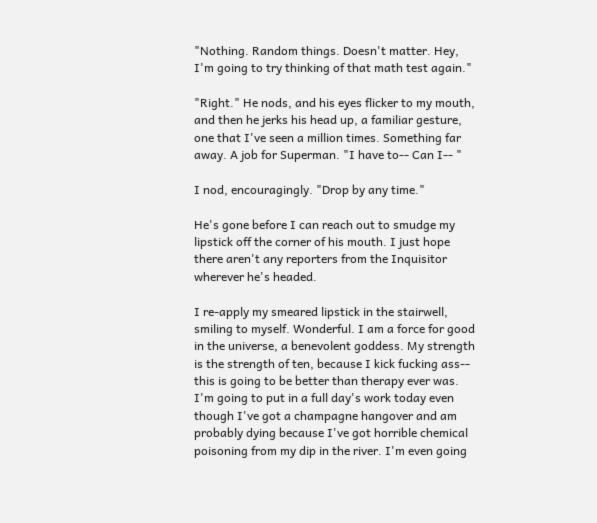"Nothing. Random things. Doesn't matter. Hey, I'm going to try thinking of that math test again."

"Right." He nods, and his eyes flicker to my mouth, and then he jerks his head up, a familiar gesture, one that I've seen a million times. Something far away. A job for Superman. "I have to-- Can I-- "

I nod, encouragingly. "Drop by any time."

He's gone before I can reach out to smudge my lipstick off the corner of his mouth. I just hope there aren't any reporters from the Inquisitor wherever he's headed.

I re-apply my smeared lipstick in the stairwell, smiling to myself. Wonderful. I am a force for good in the universe, a benevolent goddess. My strength is the strength of ten, because I kick fucking ass-- this is going to be better than therapy ever was. I'm going to put in a full day's work today even though I've got a champagne hangover and am probably dying because I've got horrible chemical poisoning from my dip in the river. I'm even going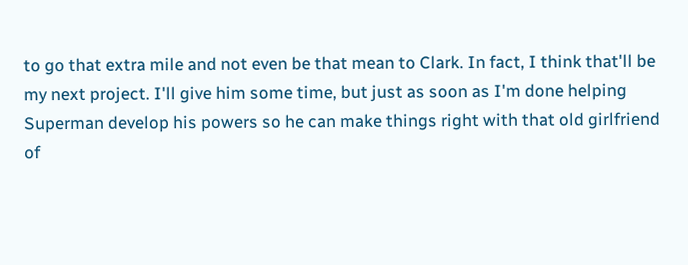to go that extra mile and not even be that mean to Clark. In fact, I think that'll be my next project. I'll give him some time, but just as soon as I'm done helping Superman develop his powers so he can make things right with that old girlfriend of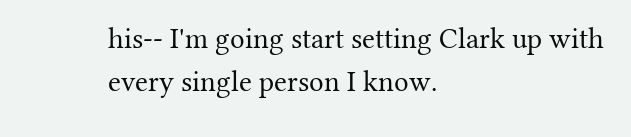his-- I'm going start setting Clark up with every single person I know.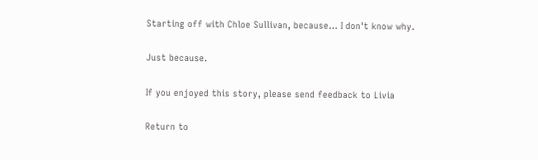Starting off with Chloe Sullivan, because... I don't know why.

Just because.

If you enjoyed this story, please send feedback to Livia

Return to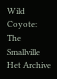Wild Coyote: The Smallville Het Archive